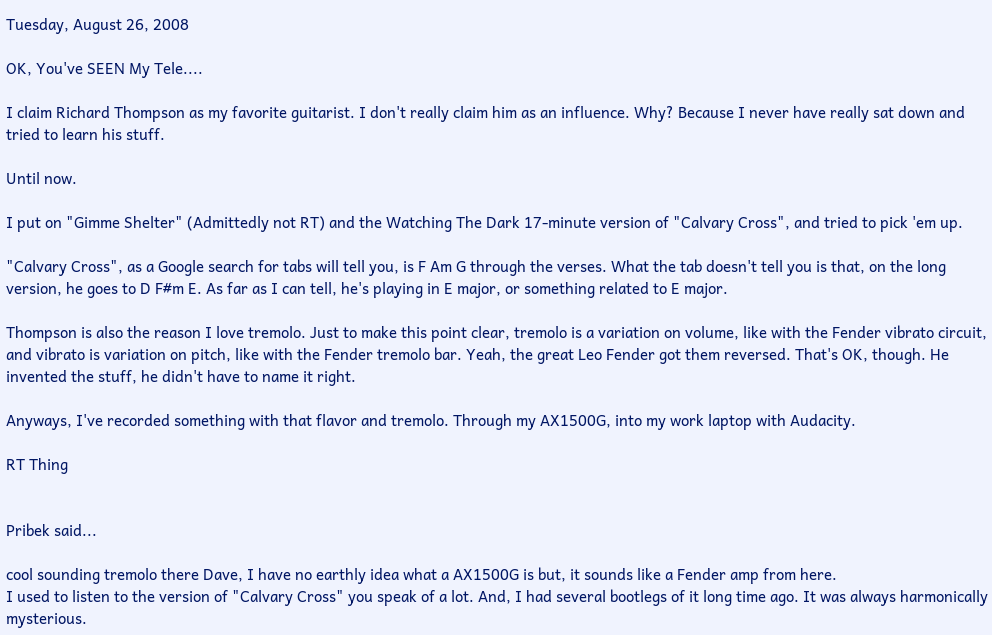Tuesday, August 26, 2008

OK, You've SEEN My Tele....

I claim Richard Thompson as my favorite guitarist. I don't really claim him as an influence. Why? Because I never have really sat down and tried to learn his stuff.

Until now.

I put on "Gimme Shelter" (Admittedly not RT) and the Watching The Dark 17-minute version of "Calvary Cross", and tried to pick 'em up.

"Calvary Cross", as a Google search for tabs will tell you, is F Am G through the verses. What the tab doesn't tell you is that, on the long version, he goes to D F#m E. As far as I can tell, he's playing in E major, or something related to E major.

Thompson is also the reason I love tremolo. Just to make this point clear, tremolo is a variation on volume, like with the Fender vibrato circuit, and vibrato is variation on pitch, like with the Fender tremolo bar. Yeah, the great Leo Fender got them reversed. That's OK, though. He invented the stuff, he didn't have to name it right.

Anyways, I've recorded something with that flavor and tremolo. Through my AX1500G, into my work laptop with Audacity.

RT Thing


Pribek said...

cool sounding tremolo there Dave, I have no earthly idea what a AX1500G is but, it sounds like a Fender amp from here.
I used to listen to the version of "Calvary Cross" you speak of a lot. And, I had several bootlegs of it long time ago. It was always harmonically mysterious.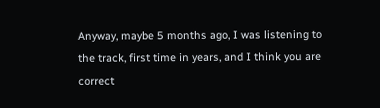Anyway, maybe 5 months ago, I was listening to the track, first time in years, and I think you are correct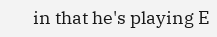in that he's playing E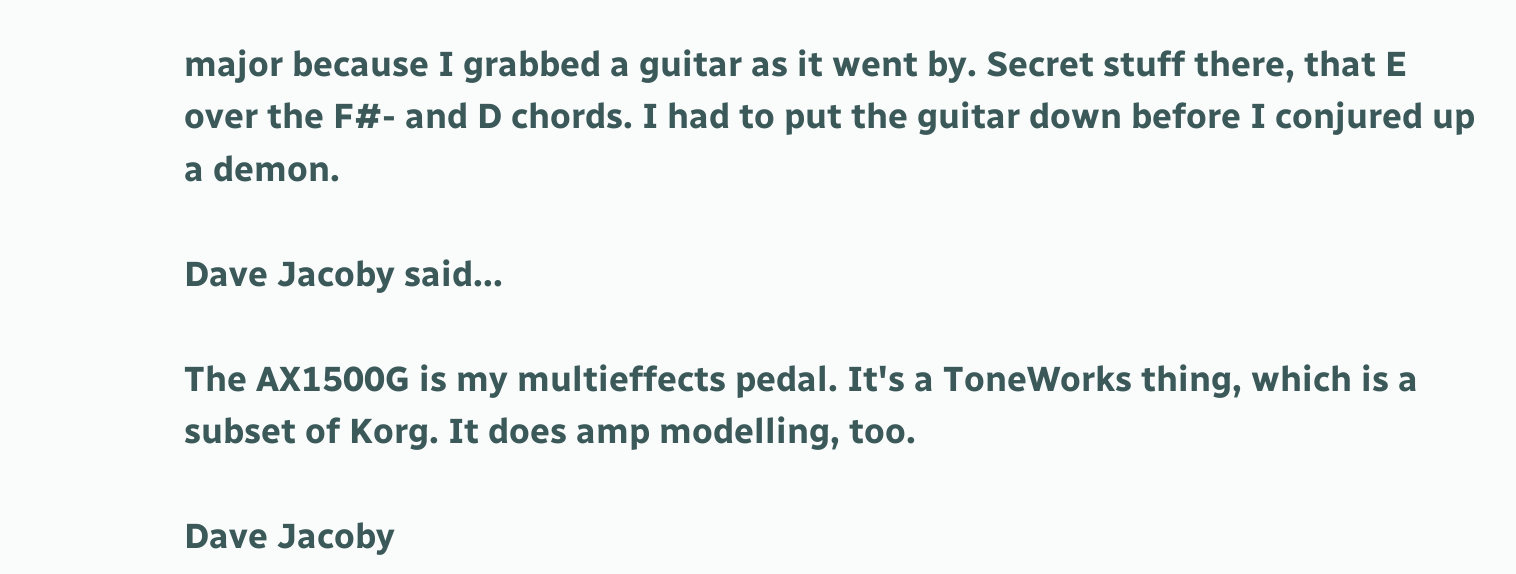major because I grabbed a guitar as it went by. Secret stuff there, that E over the F#- and D chords. I had to put the guitar down before I conjured up a demon.

Dave Jacoby said...

The AX1500G is my multieffects pedal. It's a ToneWorks thing, which is a subset of Korg. It does amp modelling, too.

Dave Jacoby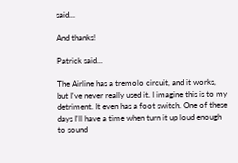said...

And thanks!

Patrick said...

The Airline has a tremolo circuit, and it works, but I've never really used it. I imagine this is to my detriment. It even has a foot switch. One of these days I'll have a time when turn it up loud enough to sound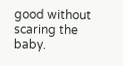good without scaring the baby.